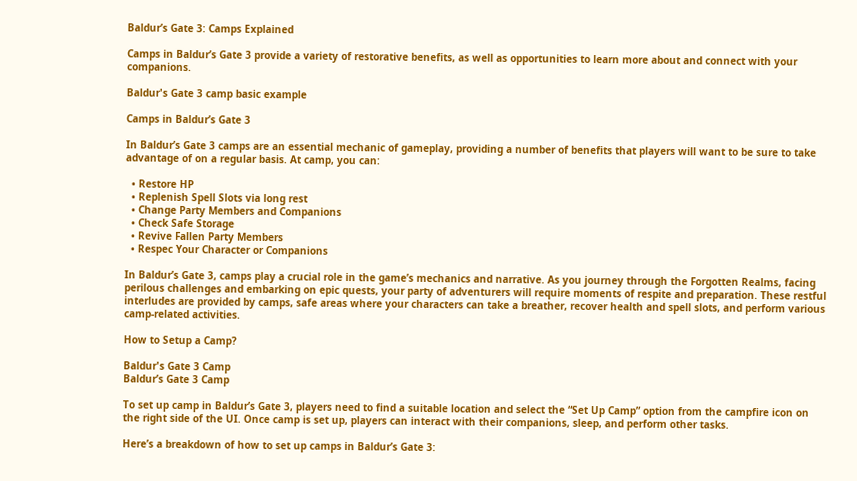Baldur’s Gate 3: Camps Explained

Camps in Baldur’s Gate 3 provide a variety of restorative benefits, as well as opportunities to learn more about and connect with your companions.

Baldur's Gate 3 camp basic example

Camps in Baldur’s Gate 3

In Baldur’s Gate 3 camps are an essential mechanic of gameplay, providing a number of benefits that players will want to be sure to take advantage of on a regular basis. At camp, you can:

  • Restore HP
  • Replenish Spell Slots via long rest
  • Change Party Members and Companions
  • Check Safe Storage
  • Revive Fallen Party Members
  • Respec Your Character or Companions

In Baldur’s Gate 3, camps play a crucial role in the game’s mechanics and narrative. As you journey through the Forgotten Realms, facing perilous challenges and embarking on epic quests, your party of adventurers will require moments of respite and preparation. These restful interludes are provided by camps, safe areas where your characters can take a breather, recover health and spell slots, and perform various camp-related activities.

How to Setup a Camp?

Baldur's Gate 3 Camp
Baldur’s Gate 3 Camp

To set up camp in Baldur’s Gate 3, players need to find a suitable location and select the “Set Up Camp” option from the campfire icon on the right side of the UI. Once camp is set up, players can interact with their companions, sleep, and perform other tasks.

Here’s a breakdown of how to set up camps in Baldur’s Gate 3: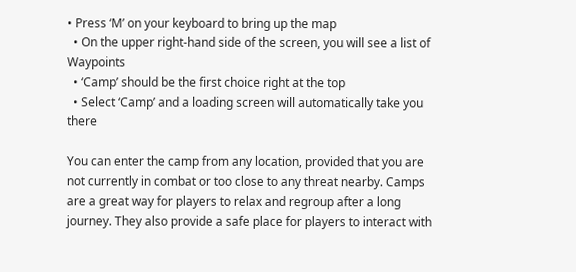• Press ‘M’ on your keyboard to bring up the map
  • On the upper right-hand side of the screen, you will see a list of Waypoints
  • ‘Camp’ should be the first choice right at the top
  • Select ‘Camp’ and a loading screen will automatically take you there

You can enter the camp from any location, provided that you are not currently in combat or too close to any threat nearby. Camps are a great way for players to relax and regroup after a long journey. They also provide a safe place for players to interact with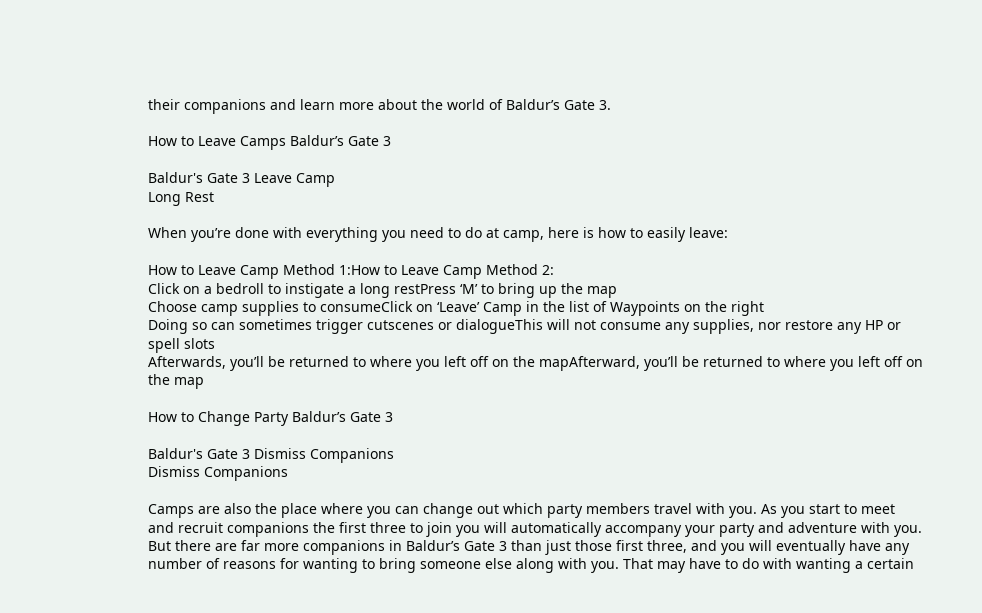their companions and learn more about the world of Baldur’s Gate 3.

How to Leave Camps Baldur’s Gate 3

Baldur's Gate 3 Leave Camp
Long Rest

When you’re done with everything you need to do at camp, here is how to easily leave:

How to Leave Camp Method 1:How to Leave Camp Method 2:
Click on a bedroll to instigate a long restPress ‘M’ to bring up the map
Choose camp supplies to consumeClick on ‘Leave’ Camp in the list of Waypoints on the right
Doing so can sometimes trigger cutscenes or dialogueThis will not consume any supplies, nor restore any HP or spell slots
Afterwards, you’ll be returned to where you left off on the mapAfterward, you’ll be returned to where you left off on the map

How to Change Party Baldur’s Gate 3

Baldur's Gate 3 Dismiss Companions
Dismiss Companions

Camps are also the place where you can change out which party members travel with you. As you start to meet and recruit companions the first three to join you will automatically accompany your party and adventure with you. But there are far more companions in Baldur’s Gate 3 than just those first three, and you will eventually have any number of reasons for wanting to bring someone else along with you. That may have to do with wanting a certain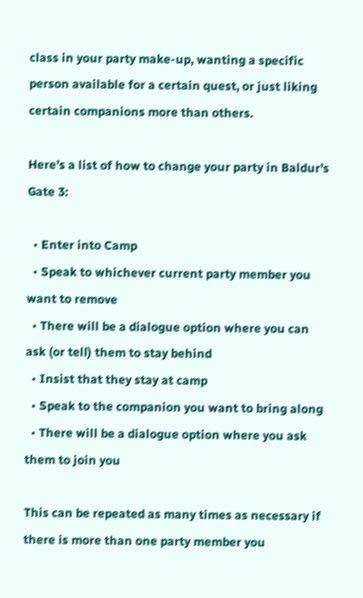class in your party make-up, wanting a specific person available for a certain quest, or just liking certain companions more than others.

Here’s a list of how to change your party in Baldur’s Gate 3:

  • Enter into Camp
  • Speak to whichever current party member you want to remove
  • There will be a dialogue option where you can ask (or tell) them to stay behind
  • Insist that they stay at camp
  • Speak to the companion you want to bring along
  • There will be a dialogue option where you ask them to join you

This can be repeated as many times as necessary if there is more than one party member you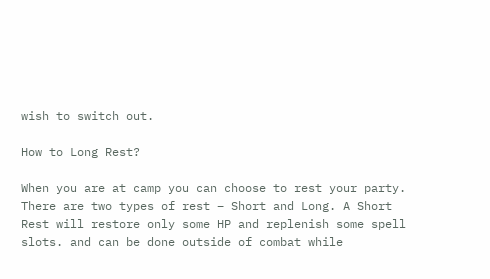wish to switch out.

How to Long Rest?

When you are at camp you can choose to rest your party. There are two types of rest – Short and Long. A Short Rest will restore only some HP and replenish some spell slots. and can be done outside of combat while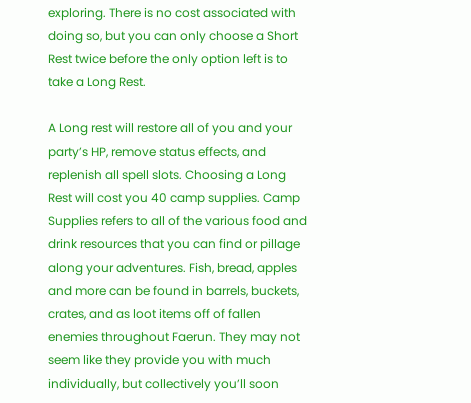exploring. There is no cost associated with doing so, but you can only choose a Short Rest twice before the only option left is to take a Long Rest.

A Long rest will restore all of you and your party’s HP, remove status effects, and replenish all spell slots. Choosing a Long Rest will cost you 40 camp supplies. Camp Supplies refers to all of the various food and drink resources that you can find or pillage along your adventures. Fish, bread, apples and more can be found in barrels, buckets, crates, and as loot items off of fallen enemies throughout Faerun. They may not seem like they provide you with much individually, but collectively you’ll soon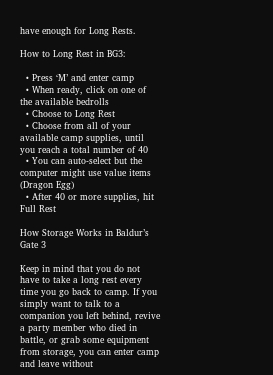have enough for Long Rests.

How to Long Rest in BG3:

  • Press ‘M’ and enter camp
  • When ready, click on one of the available bedrolls
  • Choose to Long Rest
  • Choose from all of your available camp supplies, until you reach a total number of 40
  • You can auto-select but the computer might use value items (Dragon Egg)
  • After 40 or more supplies, hit Full Rest

How Storage Works in Baldur’s Gate 3

Keep in mind that you do not have to take a long rest every time you go back to camp. If you simply want to talk to a companion you left behind, revive a party member who died in battle, or grab some equipment from storage, you can enter camp and leave without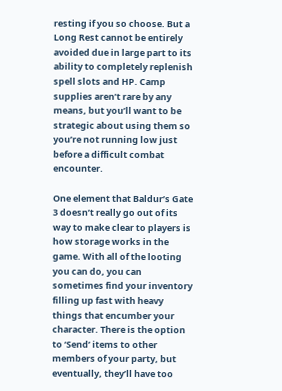resting if you so choose. But a Long Rest cannot be entirely avoided due in large part to its ability to completely replenish spell slots and HP. Camp supplies aren’t rare by any means, but you’ll want to be strategic about using them so you’re not running low just before a difficult combat encounter.

One element that Baldur’s Gate 3 doesn’t really go out of its way to make clear to players is how storage works in the game. With all of the looting you can do, you can sometimes find your inventory filling up fast with heavy things that encumber your character. There is the option to ‘Send’ items to other members of your party, but eventually, they’ll have too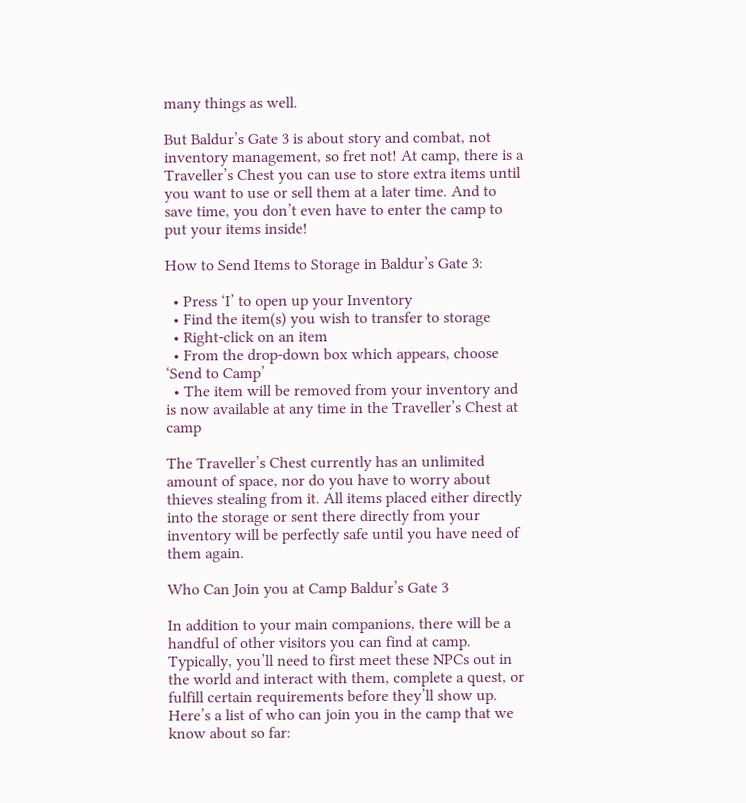many things as well.

But Baldur’s Gate 3 is about story and combat, not inventory management, so fret not! At camp, there is a Traveller’s Chest you can use to store extra items until you want to use or sell them at a later time. And to save time, you don’t even have to enter the camp to put your items inside!

How to Send Items to Storage in Baldur’s Gate 3:

  • Press ‘I’ to open up your Inventory
  • Find the item(s) you wish to transfer to storage
  • Right-click on an item
  • From the drop-down box which appears, choose ‘Send to Camp’
  • The item will be removed from your inventory and is now available at any time in the Traveller’s Chest at camp

The Traveller’s Chest currently has an unlimited amount of space, nor do you have to worry about thieves stealing from it. All items placed either directly into the storage or sent there directly from your inventory will be perfectly safe until you have need of them again.

Who Can Join you at Camp Baldur’s Gate 3

In addition to your main companions, there will be a handful of other visitors you can find at camp. Typically, you’ll need to first meet these NPCs out in the world and interact with them, complete a quest, or fulfill certain requirements before they’ll show up. Here’s a list of who can join you in the camp that we know about so far: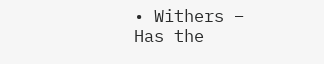• Withers – Has the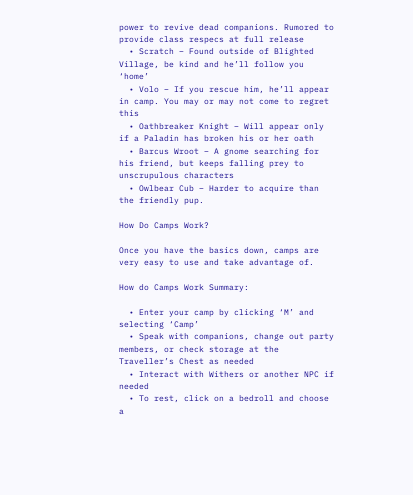power to revive dead companions. Rumored to provide class respecs at full release
  • Scratch – Found outside of Blighted Village, be kind and he’ll follow you ‘home’
  • Volo – If you rescue him, he’ll appear in camp. You may or may not come to regret this
  • Oathbreaker Knight – Will appear only if a Paladin has broken his or her oath
  • Barcus Wroot – A gnome searching for his friend, but keeps falling prey to unscrupulous characters
  • Owlbear Cub – Harder to acquire than the friendly pup.

How Do Camps Work?

Once you have the basics down, camps are very easy to use and take advantage of.

How do Camps Work Summary:

  • Enter your camp by clicking ‘M’ and selecting ‘Camp’
  • Speak with companions, change out party members, or check storage at the Traveller’s Chest as needed
  • Interact with Withers or another NPC if needed
  • To rest, click on a bedroll and choose a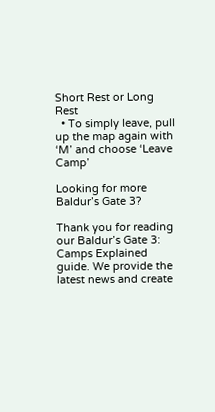Short Rest or Long Rest
  • To simply leave, pull up the map again with ‘M’ and choose ‘Leave Camp’

Looking for more Baldur’s Gate 3?

Thank you for reading our Baldur’s Gate 3: Camps Explained guide. We provide the latest news and create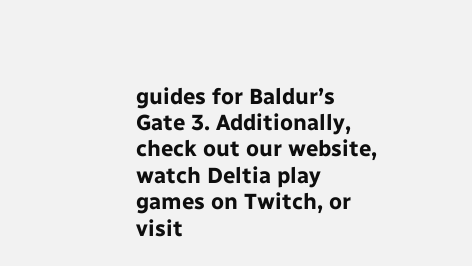guides for Baldur’s Gate 3. Additionally, check out our website, watch Deltia play games on Twitch, or visit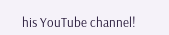his YouTube channel!